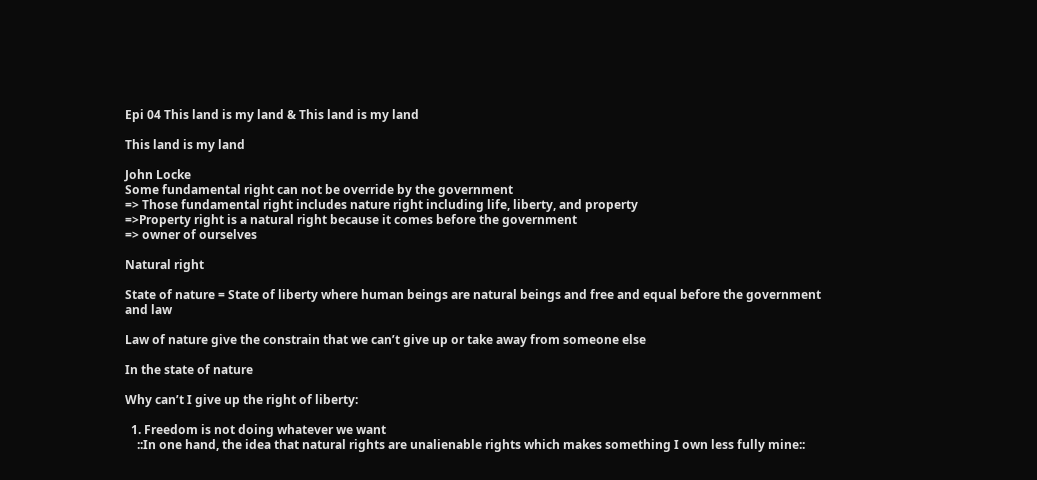Epi 04 This land is my land & This land is my land

This land is my land

John Locke
Some fundamental right can not be override by the government
=> Those fundamental right includes nature right including life, liberty, and property
=>Property right is a natural right because it comes before the government
=> owner of ourselves

Natural right

State of nature = State of liberty where human beings are natural beings and free and equal before the government and law

Law of nature give the constrain that we can’t give up or take away from someone else

In the state of nature

Why can’t I give up the right of liberty:

  1. Freedom is not doing whatever we want
    ::In one hand, the idea that natural rights are unalienable rights which makes something I own less fully mine::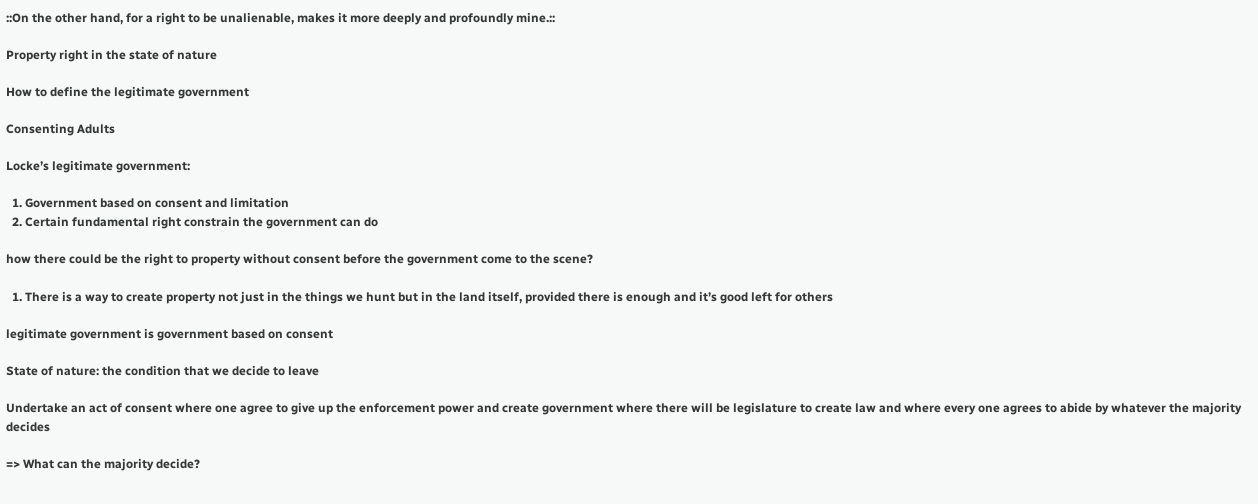::On the other hand, for a right to be unalienable, makes it more deeply and profoundly mine.::

Property right in the state of nature

How to define the legitimate government

Consenting Adults

Locke’s legitimate government:

  1. Government based on consent and limitation
  2. Certain fundamental right constrain the government can do

how there could be the right to property without consent before the government come to the scene?

  1. There is a way to create property not just in the things we hunt but in the land itself, provided there is enough and it’s good left for others

legitimate government is government based on consent

State of nature: the condition that we decide to leave

Undertake an act of consent where one agree to give up the enforcement power and create government where there will be legislature to create law and where every one agrees to abide by whatever the majority decides

=> What can the majority decide?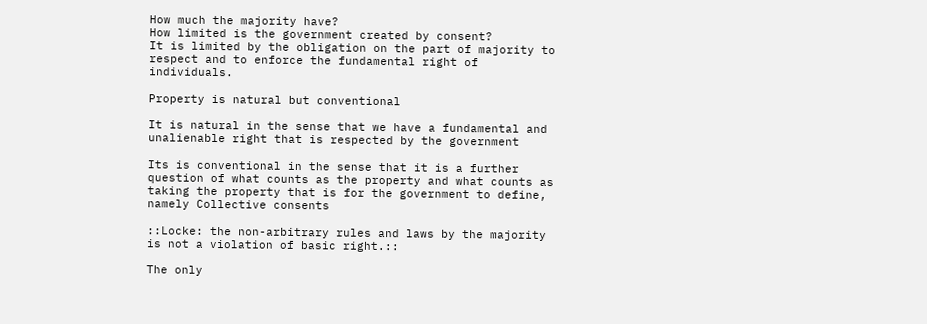How much the majority have?
How limited is the government created by consent?
It is limited by the obligation on the part of majority to respect and to enforce the fundamental right of individuals.

Property is natural but conventional

It is natural in the sense that we have a fundamental and unalienable right that is respected by the government

Its is conventional in the sense that it is a further question of what counts as the property and what counts as taking the property that is for the government to define, namely Collective consents

::Locke: the non-arbitrary rules and laws by the majority is not a violation of basic right.::

The only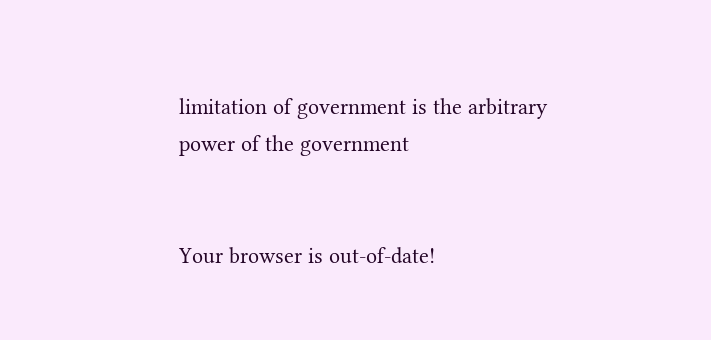limitation of government is the arbitrary power of the government


Your browser is out-of-date!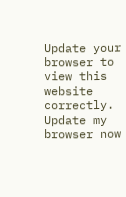Update your browser to view this website correctly. Update my browser now